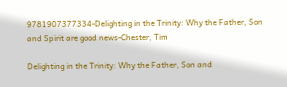9781907377334-Delighting in the Trinity: Why the Father, Son and Spirit are good news-Chester, Tim

Delighting in the Trinity: Why the Father, Son and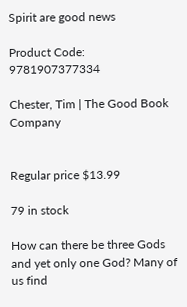Spirit are good news

Product Code: 9781907377334

Chester, Tim | The Good Book Company


Regular price $13.99

79 in stock

How can there be three Gods and yet only one God? Many of us find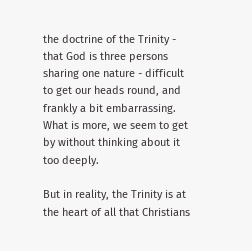the doctrine of the Trinity - that God is three persons sharing one nature - difficult to get our heads round, and frankly a bit embarrassing. What is more, we seem to get by without thinking about it too deeply.

But in reality, the Trinity is at the heart of all that Christians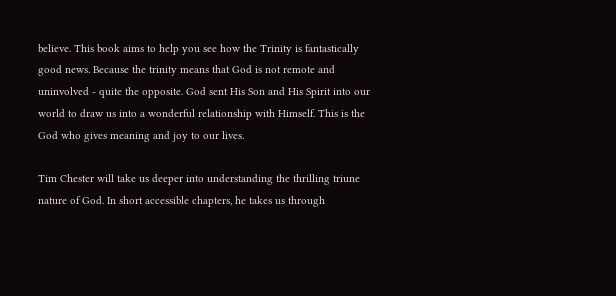believe. This book aims to help you see how the Trinity is fantastically good news. Because the trinity means that God is not remote and uninvolved - quite the opposite. God sent His Son and His Spirit into our world to draw us into a wonderful relationship with Himself. This is the God who gives meaning and joy to our lives.

Tim Chester will take us deeper into understanding the thrilling triune nature of God. In short accessible chapters, he takes us through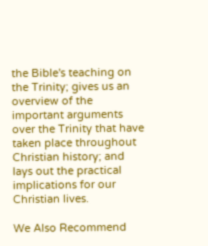the Bible's teaching on the Trinity; gives us an overview of the important arguments over the Trinity that have taken place throughout Christian history; and lays out the practical implications for our Christian lives.

We Also Recommend